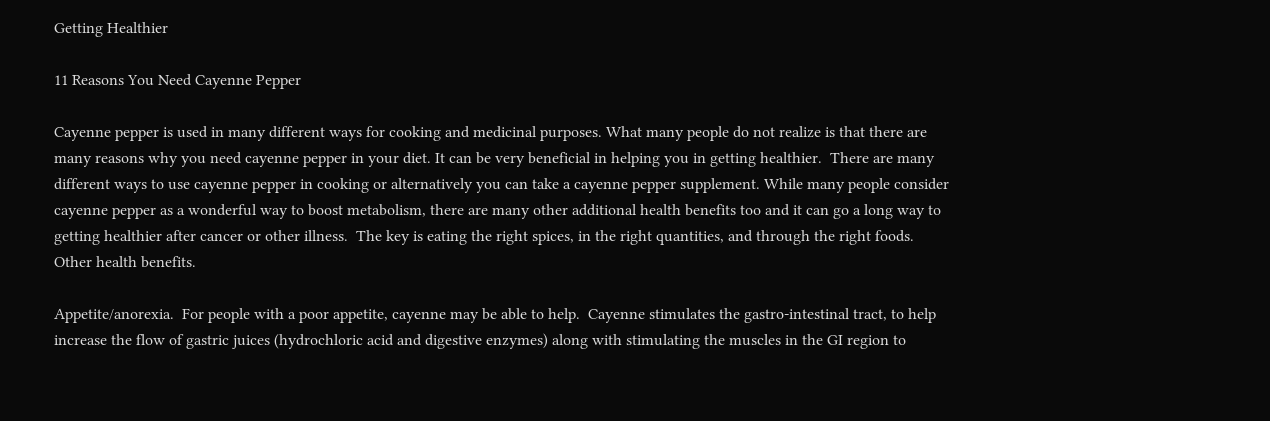Getting Healthier

11 Reasons You Need Cayenne Pepper

Cayenne pepper is used in many different ways for cooking and medicinal purposes. What many people do not realize is that there are many reasons why you need cayenne pepper in your diet. It can be very beneficial in helping you in getting healthier.  There are many different ways to use cayenne pepper in cooking or alternatively you can take a cayenne pepper supplement. While many people consider cayenne pepper as a wonderful way to boost metabolism, there are many other additional health benefits too and it can go a long way to getting healthier after cancer or other illness.  The key is eating the right spices, in the right quantities, and through the right foods.  Other health benefits.

Appetite/anorexia.  For people with a poor appetite, cayenne may be able to help.  Cayenne stimulates the gastro-intestinal tract, to help increase the flow of gastric juices (hydrochloric acid and digestive enzymes) along with stimulating the muscles in the GI region to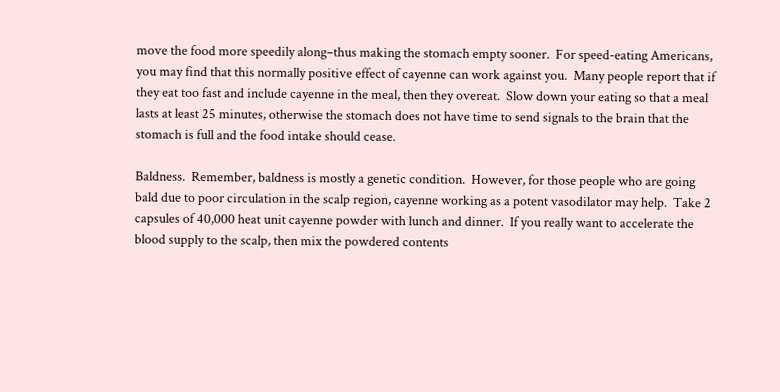move the food more speedily along–thus making the stomach empty sooner.  For speed-eating Americans, you may find that this normally positive effect of cayenne can work against you.  Many people report that if they eat too fast and include cayenne in the meal, then they overeat.  Slow down your eating so that a meal lasts at least 25 minutes, otherwise the stomach does not have time to send signals to the brain that the stomach is full and the food intake should cease.

Baldness.  Remember, baldness is mostly a genetic condition.  However, for those people who are going bald due to poor circulation in the scalp region, cayenne working as a potent vasodilator may help.  Take 2 capsules of 40,000 heat unit cayenne powder with lunch and dinner.  If you really want to accelerate the blood supply to the scalp, then mix the powdered contents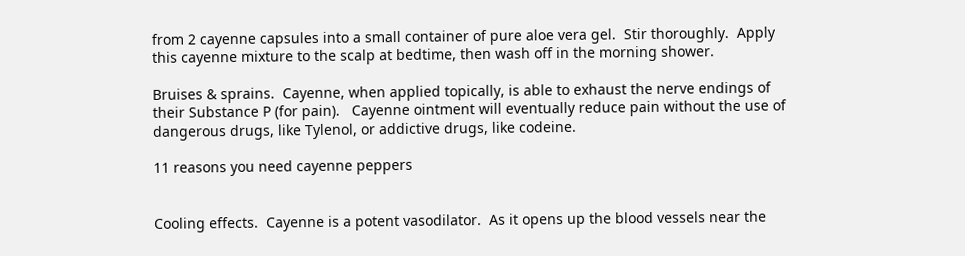from 2 cayenne capsules into a small container of pure aloe vera gel.  Stir thoroughly.  Apply this cayenne mixture to the scalp at bedtime, then wash off in the morning shower.

Bruises & sprains.  Cayenne, when applied topically, is able to exhaust the nerve endings of their Substance P (for pain).   Cayenne ointment will eventually reduce pain without the use of dangerous drugs, like Tylenol, or addictive drugs, like codeine.

11 reasons you need cayenne peppers


Cooling effects.  Cayenne is a potent vasodilator.  As it opens up the blood vessels near the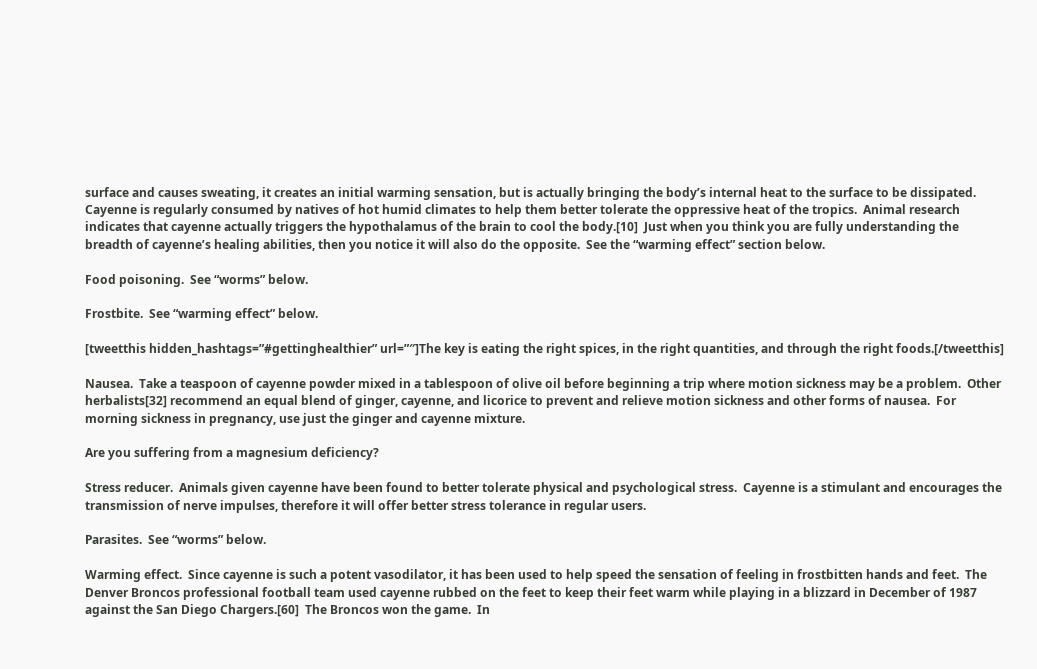surface and causes sweating, it creates an initial warming sensation, but is actually bringing the body’s internal heat to the surface to be dissipated.  Cayenne is regularly consumed by natives of hot humid climates to help them better tolerate the oppressive heat of the tropics.  Animal research indicates that cayenne actually triggers the hypothalamus of the brain to cool the body.[10]  Just when you think you are fully understanding the breadth of cayenne’s healing abilities, then you notice it will also do the opposite.  See the “warming effect” section below.

Food poisoning.  See “worms” below.

Frostbite.  See “warming effect” below.

[tweetthis hidden_hashtags=”#gettinghealthier” url=”″]The key is eating the right spices, in the right quantities, and through the right foods.[/tweetthis]

Nausea.  Take a teaspoon of cayenne powder mixed in a tablespoon of olive oil before beginning a trip where motion sickness may be a problem.  Other herbalists[32] recommend an equal blend of ginger, cayenne, and licorice to prevent and relieve motion sickness and other forms of nausea.  For morning sickness in pregnancy, use just the ginger and cayenne mixture.

Are you suffering from a magnesium deficiency?

Stress reducer.  Animals given cayenne have been found to better tolerate physical and psychological stress.  Cayenne is a stimulant and encourages the transmission of nerve impulses, therefore it will offer better stress tolerance in regular users.

Parasites.  See “worms” below.

Warming effect.  Since cayenne is such a potent vasodilator, it has been used to help speed the sensation of feeling in frostbitten hands and feet.  The Denver Broncos professional football team used cayenne rubbed on the feet to keep their feet warm while playing in a blizzard in December of 1987 against the San Diego Chargers.[60]  The Broncos won the game.  In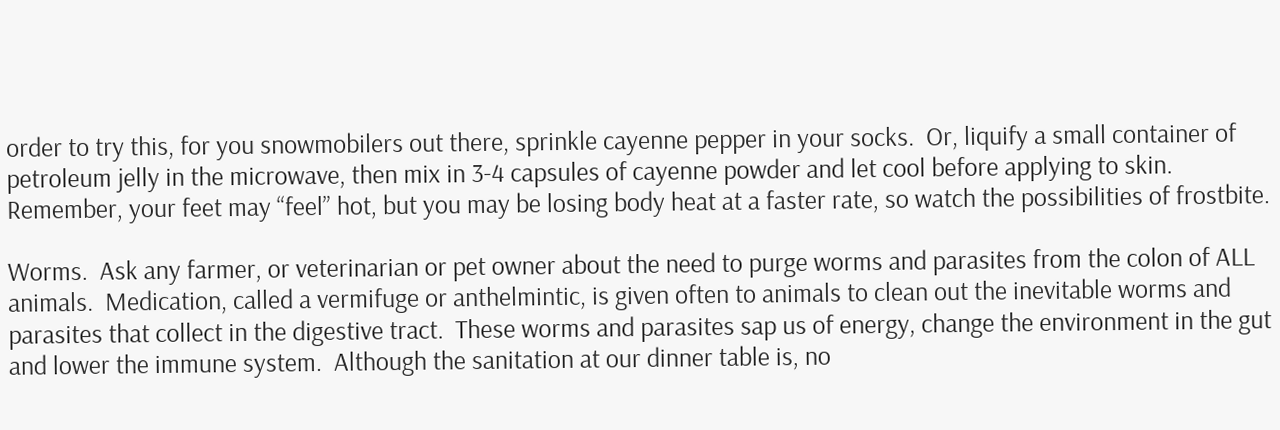order to try this, for you snowmobilers out there, sprinkle cayenne pepper in your socks.  Or, liquify a small container of petroleum jelly in the microwave, then mix in 3-4 capsules of cayenne powder and let cool before applying to skin.  Remember, your feet may “feel” hot, but you may be losing body heat at a faster rate, so watch the possibilities of frostbite.

Worms.  Ask any farmer, or veterinarian or pet owner about the need to purge worms and parasites from the colon of ALL animals.  Medication, called a vermifuge or anthelmintic, is given often to animals to clean out the inevitable worms and parasites that collect in the digestive tract.  These worms and parasites sap us of energy, change the environment in the gut and lower the immune system.  Although the sanitation at our dinner table is, no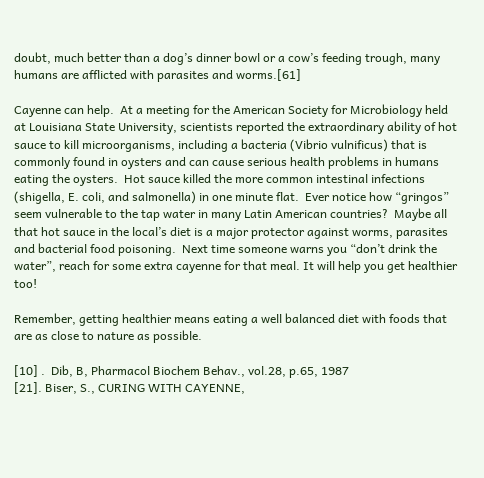doubt, much better than a dog’s dinner bowl or a cow’s feeding trough, many humans are afflicted with parasites and worms.[61]

Cayenne can help.  At a meeting for the American Society for Microbiology held at Louisiana State University, scientists reported the extraordinary ability of hot sauce to kill microorganisms, including a bacteria (Vibrio vulnificus) that is commonly found in oysters and can cause serious health problems in humans eating the oysters.  Hot sauce killed the more common intestinal infections (shigella, E. coli, and salmonella) in one minute flat.  Ever notice how “gringos” seem vulnerable to the tap water in many Latin American countries?  Maybe all that hot sauce in the local’s diet is a major protector against worms, parasites and bacterial food poisoning.  Next time someone warns you “don’t drink the water”, reach for some extra cayenne for that meal. It will help you get healthier too!

Remember, getting healthier means eating a well balanced diet with foods that are as close to nature as possible.

[10] .  Dib, B, Pharmacol Biochem Behav., vol.28, p.65, 1987
[21]. Biser, S., CURING WITH CAYENNE,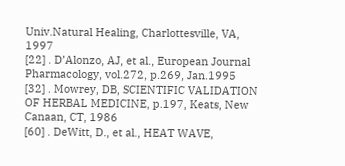Univ.Natural Healing, Charlottesville, VA, 1997
[22] . D’Alonzo, AJ, et al., European Journal Pharmacology, vol.272, p.269, Jan.1995
[32] . Mowrey, DB, SCIENTIFIC VALIDATION OF HERBAL MEDICINE, p.197, Keats, New Canaan, CT, 1986
[60] . DeWitt, D., et al., HEAT WAVE,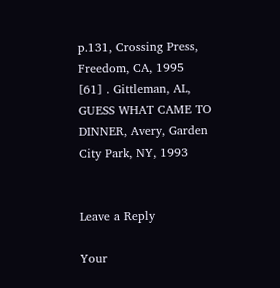p.131, Crossing Press, Freedom, CA, 1995
[61] . Gittleman, AL, GUESS WHAT CAME TO DINNER, Avery, Garden City Park, NY, 1993


Leave a Reply

Your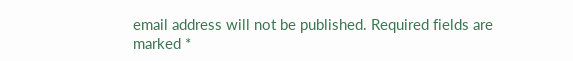email address will not be published. Required fields are marked *